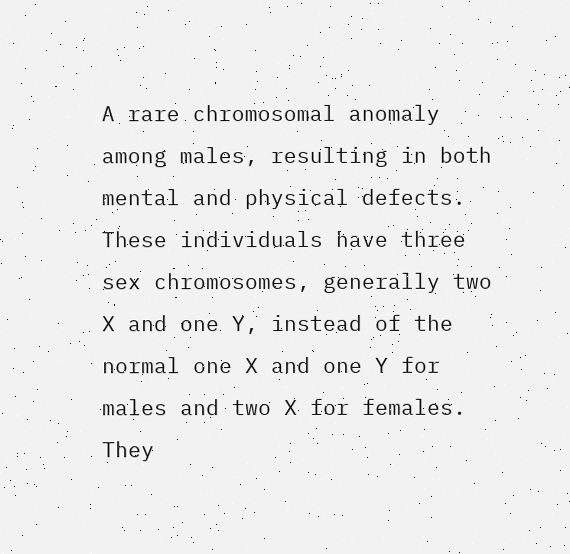A rare chromosomal anomaly among males, resulting in both mental and physical defects. These individuals have three sex chromosomes, generally two X and one Y, instead of the normal one X and one Y for males and two X for females. They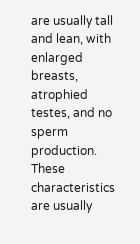are usually tall and lean, with enlarged breasts, atrophied testes, and no sperm production. These characteristics are usually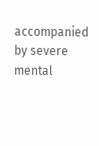accompanied by severe mental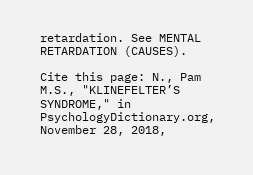retardation. See MENTAL RETARDATION (CAUSES).

Cite this page: N., Pam M.S., "KLINEFELTER’S SYNDROME," in PsychologyDictionary.org, November 28, 2018,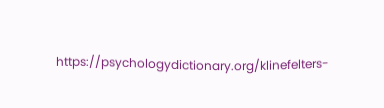https://psychologydictionary.org/klinefelters-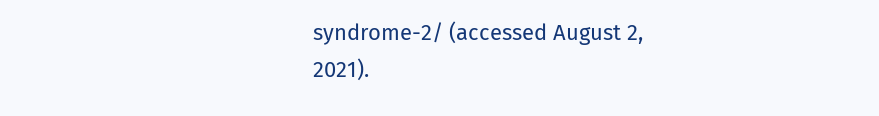syndrome-2/ (accessed August 2, 2021).